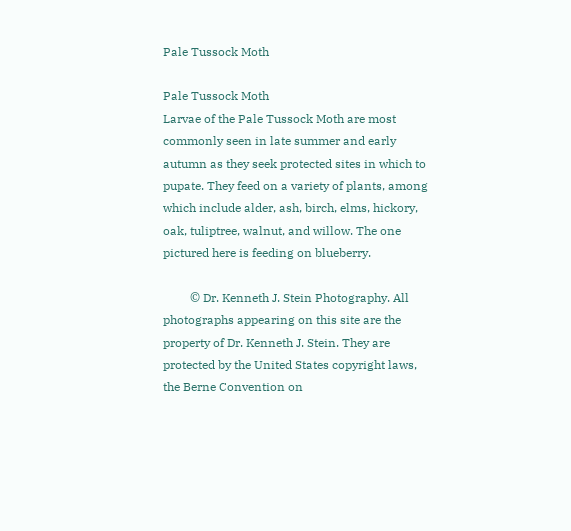Pale Tussock Moth

Pale Tussock Moth
Larvae of the Pale Tussock Moth are most commonly seen in late summer and early autumn as they seek protected sites in which to pupate. They feed on a variety of plants, among which include alder, ash, birch, elms, hickory, oak, tuliptree, walnut, and willow. The one pictured here is feeding on blueberry.

         © Dr. Kenneth J. Stein Photography. All photographs appearing on this site are the property of Dr. Kenneth J. Stein. They are protected by the United States copyright laws, the Berne Convention on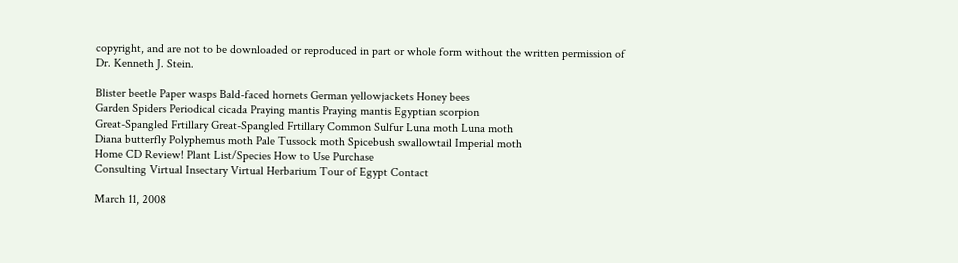copyright, and are not to be downloaded or reproduced in part or whole form without the written permission of Dr. Kenneth J. Stein.

Blister beetle Paper wasps Bald-faced hornets German yellowjackets Honey bees
Garden Spiders Periodical cicada Praying mantis Praying mantis Egyptian scorpion
Great-Spangled Frtillary Great-Spangled Frtillary Common Sulfur Luna moth Luna moth
Diana butterfly Polyphemus moth Pale Tussock moth Spicebush swallowtail Imperial moth
Home CD Review! Plant List/Species How to Use Purchase
Consulting Virtual Insectary Virtual Herbarium Tour of Egypt Contact

March 11, 2008